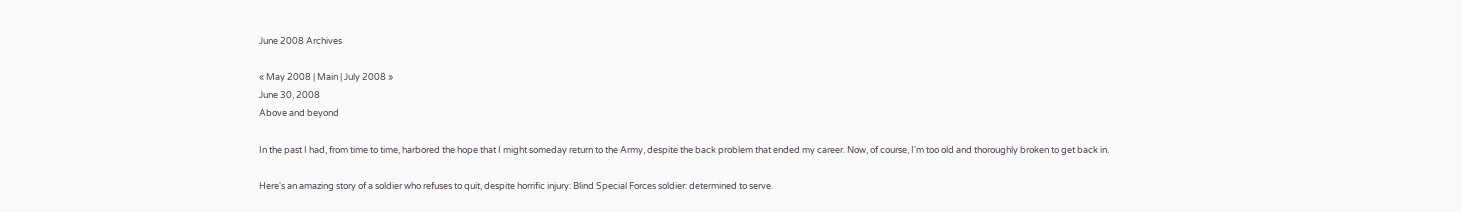June 2008 Archives

« May 2008 | Main | July 2008 »
June 30, 2008
Above and beyond

In the past I had, from time to time, harbored the hope that I might someday return to the Army, despite the back problem that ended my career. Now, of course, I'm too old and thoroughly broken to get back in.

Here's an amazing story of a soldier who refuses to quit, despite horrific injury: Blind Special Forces soldier: determined to serve.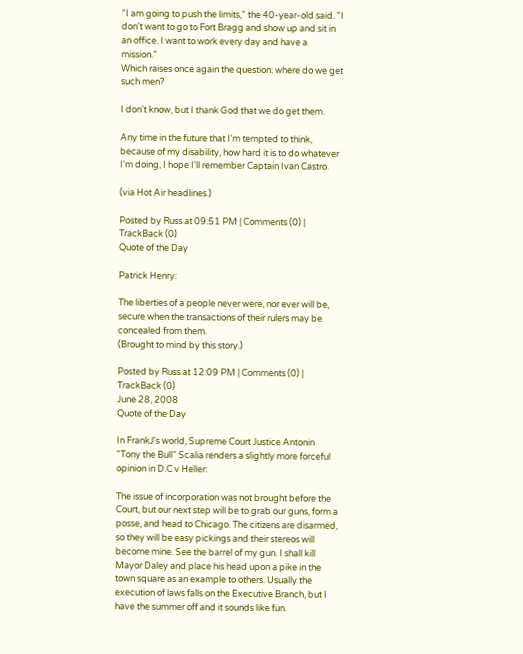"I am going to push the limits," the 40-year-old said. "I don't want to go to Fort Bragg and show up and sit in an office. I want to work every day and have a mission."
Which raises once again the question: where do we get such men?

I don't know, but I thank God that we do get them.

Any time in the future that I'm tempted to think, because of my disability, how hard it is to do whatever I'm doing, I hope I'll remember Captain Ivan Castro.

(via Hot Air headlines.)

Posted by Russ at 09:51 PM | Comments (0) | TrackBack (0)
Quote of the Day

Patrick Henry:

The liberties of a people never were, nor ever will be, secure when the transactions of their rulers may be concealed from them.
(Brought to mind by this story.)

Posted by Russ at 12:09 PM | Comments (0) | TrackBack (0)
June 28, 2008
Quote of the Day

In FrankJ's world, Supreme Court Justice Antonin "Tony the Bull" Scalia renders a slightly more forceful opinion in D.C v Heller:

The issue of incorporation was not brought before the Court, but our next step will be to grab our guns, form a posse, and head to Chicago. The citizens are disarmed, so they will be easy pickings and their stereos will become mine. See the barrel of my gun. I shall kill Mayor Daley and place his head upon a pike in the town square as an example to others. Usually the execution of laws falls on the Executive Branch, but I have the summer off and it sounds like fun.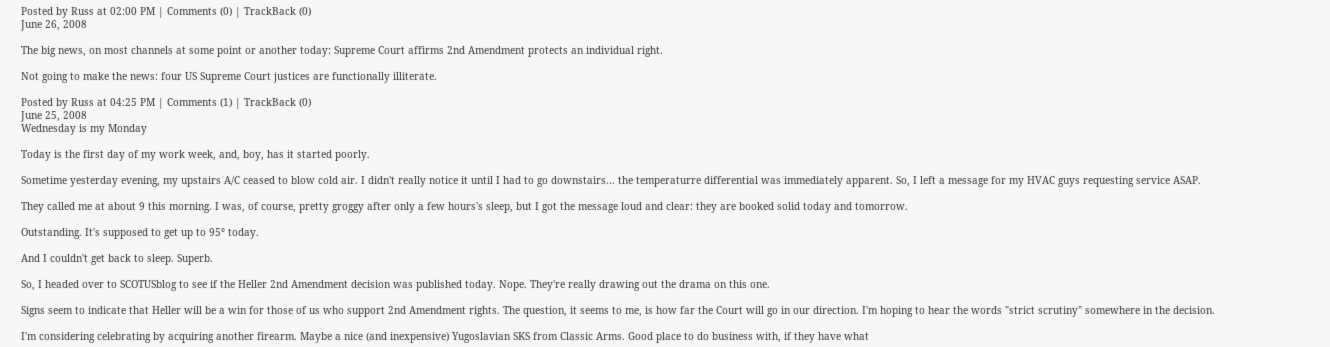Posted by Russ at 02:00 PM | Comments (0) | TrackBack (0)
June 26, 2008

The big news, on most channels at some point or another today: Supreme Court affirms 2nd Amendment protects an individual right.

Not going to make the news: four US Supreme Court justices are functionally illiterate.

Posted by Russ at 04:25 PM | Comments (1) | TrackBack (0)
June 25, 2008
Wednesday is my Monday

Today is the first day of my work week, and, boy, has it started poorly.

Sometime yesterday evening, my upstairs A/C ceased to blow cold air. I didn't really notice it until I had to go downstairs... the temperaturre differential was immediately apparent. So, I left a message for my HVAC guys requesting service ASAP.

They called me at about 9 this morning. I was, of course, pretty groggy after only a few hours's sleep, but I got the message loud and clear: they are booked solid today and tomorrow.

Outstanding. It's supposed to get up to 95° today.

And I couldn't get back to sleep. Superb.

So, I headed over to SCOTUSblog to see if the Heller 2nd Amendment decision was published today. Nope. They're really drawing out the drama on this one.

Signs seem to indicate that Heller will be a win for those of us who support 2nd Amendment rights. The question, it seems to me, is how far the Court will go in our direction. I'm hoping to hear the words "strict scrutiny" somewhere in the decision.

I'm considering celebrating by acquiring another firearm. Maybe a nice (and inexpensive) Yugoslavian SKS from Classic Arms. Good place to do business with, if they have what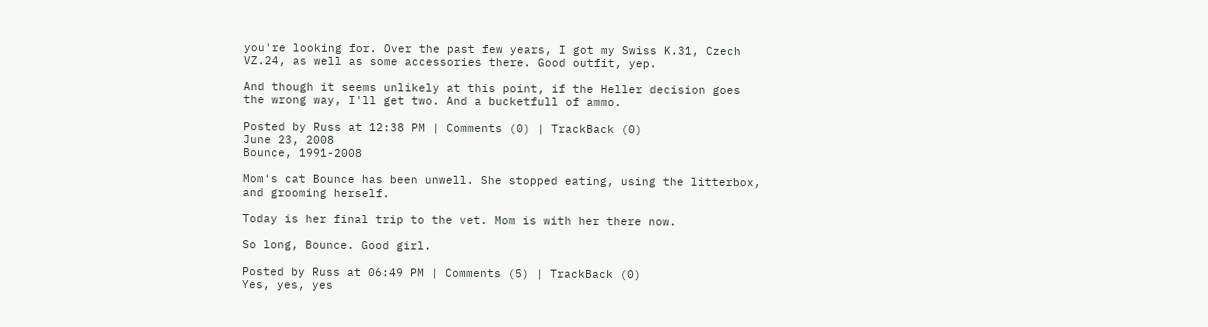you're looking for. Over the past few years, I got my Swiss K.31, Czech VZ.24, as well as some accessories there. Good outfit, yep.

And though it seems unlikely at this point, if the Heller decision goes the wrong way, I'll get two. And a bucketfull of ammo.

Posted by Russ at 12:38 PM | Comments (0) | TrackBack (0)
June 23, 2008
Bounce, 1991-2008

Mom's cat Bounce has been unwell. She stopped eating, using the litterbox, and grooming herself.

Today is her final trip to the vet. Mom is with her there now.

So long, Bounce. Good girl.

Posted by Russ at 06:49 PM | Comments (5) | TrackBack (0)
Yes, yes, yes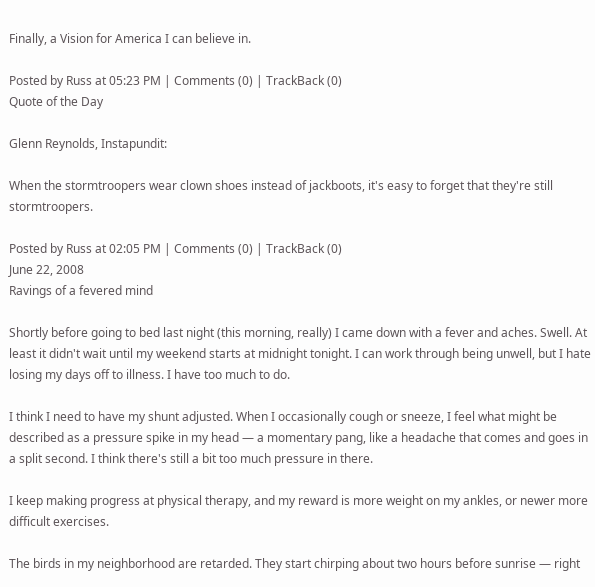Finally, a Vision for America I can believe in.

Posted by Russ at 05:23 PM | Comments (0) | TrackBack (0)
Quote of the Day

Glenn Reynolds, Instapundit:

When the stormtroopers wear clown shoes instead of jackboots, it's easy to forget that they're still stormtroopers.

Posted by Russ at 02:05 PM | Comments (0) | TrackBack (0)
June 22, 2008
Ravings of a fevered mind

Shortly before going to bed last night (this morning, really) I came down with a fever and aches. Swell. At least it didn't wait until my weekend starts at midnight tonight. I can work through being unwell, but I hate losing my days off to illness. I have too much to do.

I think I need to have my shunt adjusted. When I occasionally cough or sneeze, I feel what might be described as a pressure spike in my head — a momentary pang, like a headache that comes and goes in a split second. I think there's still a bit too much pressure in there.

I keep making progress at physical therapy, and my reward is more weight on my ankles, or newer more difficult exercises.

The birds in my neighborhood are retarded. They start chirping about two hours before sunrise — right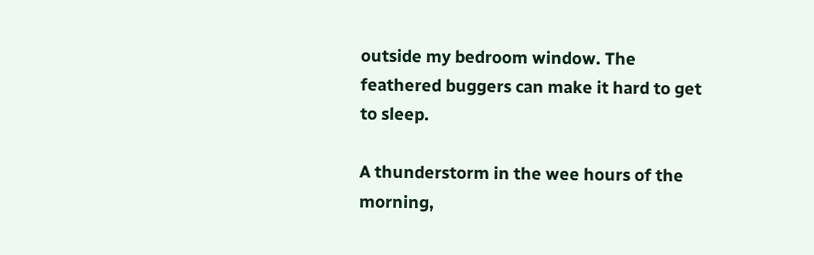outside my bedroom window. The feathered buggers can make it hard to get to sleep.

A thunderstorm in the wee hours of the morning,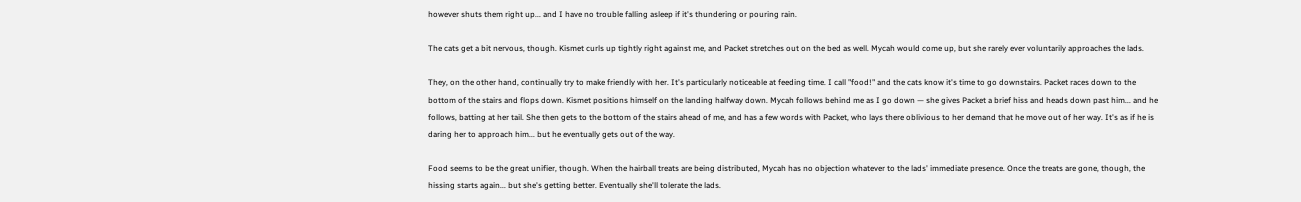however shuts them right up... and I have no trouble falling asleep if it's thundering or pouring rain.

The cats get a bit nervous, though. Kismet curls up tightly right against me, and Packet stretches out on the bed as well. Mycah would come up, but she rarely ever voluntarily approaches the lads.

They, on the other hand, continually try to make friendly with her. It's particularly noticeable at feeding time. I call "food!" and the cats know it's time to go downstairs. Packet races down to the bottom of the stairs and flops down. Kismet positions himself on the landing halfway down. Mycah follows behind me as I go down — she gives Packet a brief hiss and heads down past him... and he follows, batting at her tail. She then gets to the bottom of the stairs ahead of me, and has a few words with Packet, who lays there oblivious to her demand that he move out of her way. It's as if he is daring her to approach him... but he eventually gets out of the way.

Food seems to be the great unifier, though. When the hairball treats are being distributed, Mycah has no objection whatever to the lads' immediate presence. Once the treats are gone, though, the hissing starts again... but she's getting better. Eventually she'll tolerate the lads.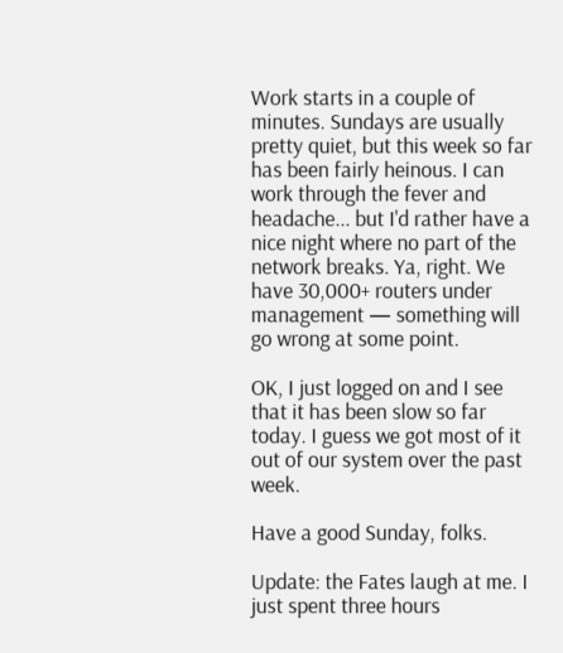Work starts in a couple of minutes. Sundays are usually pretty quiet, but this week so far has been fairly heinous. I can work through the fever and headache... but I'd rather have a nice night where no part of the network breaks. Ya, right. We have 30,000+ routers under management — something will go wrong at some point.

OK, I just logged on and I see that it has been slow so far today. I guess we got most of it out of our system over the past week.

Have a good Sunday, folks.

Update: the Fates laugh at me. I just spent three hours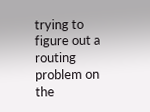trying to figure out a routing problem on the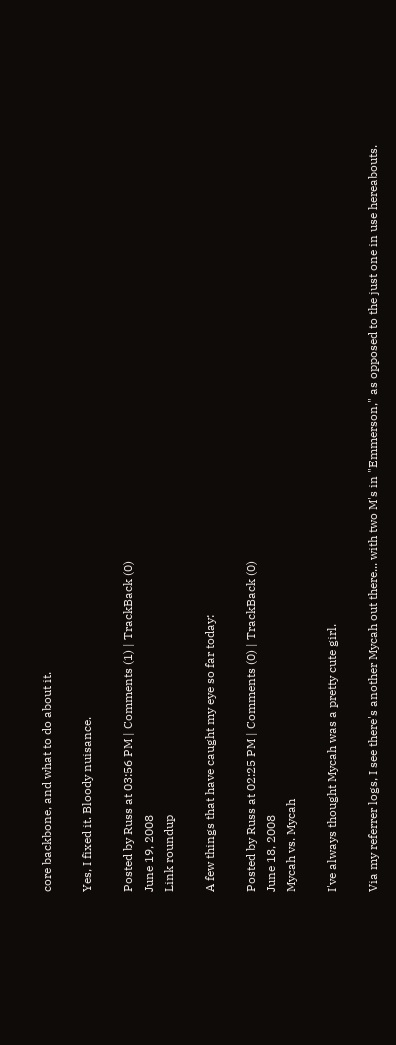core backbone, and what to do about it.

Yes, I fixed it. Bloody nuisance.

Posted by Russ at 03:56 PM | Comments (1) | TrackBack (0)
June 19, 2008
Link roundup

A few things that have caught my eye so far today:

Posted by Russ at 02:25 PM | Comments (0) | TrackBack (0)
June 18, 2008
Mycah vs. Mycah

I've always thought Mycah was a pretty cute girl.

Via my referrer logs, I see there's another Mycah out there... with two M's in "Emmerson," as opposed to the just one in use hereabouts.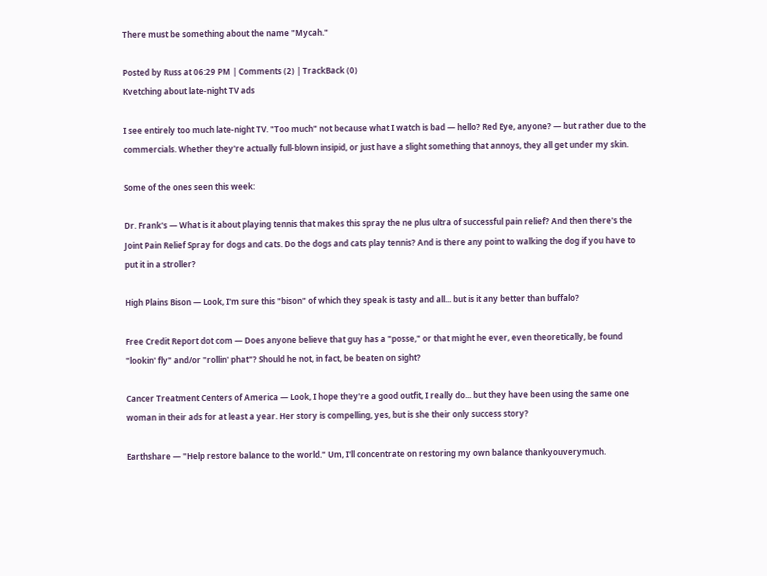There must be something about the name "Mycah."

Posted by Russ at 06:29 PM | Comments (2) | TrackBack (0)
Kvetching about late-night TV ads

I see entirely too much late-night TV. "Too much" not because what I watch is bad — hello? Red Eye, anyone? — but rather due to the commercials. Whether they're actually full-blown insipid, or just have a slight something that annoys, they all get under my skin.

Some of the ones seen this week:

Dr. Frank's — What is it about playing tennis that makes this spray the ne plus ultra of successful pain relief? And then there's the Joint Pain Relief Spray for dogs and cats. Do the dogs and cats play tennis? And is there any point to walking the dog if you have to put it in a stroller?

High Plains Bison — Look, I'm sure this "bison" of which they speak is tasty and all... but is it any better than buffalo?

Free Credit Report dot com — Does anyone believe that guy has a "posse," or that might he ever, even theoretically, be found "lookin' fly" and/or "rollin' phat"? Should he not, in fact, be beaten on sight?

Cancer Treatment Centers of America — Look, I hope they're a good outfit, I really do... but they have been using the same one woman in their ads for at least a year. Her story is compelling, yes, but is she their only success story?

Earthshare — "Help restore balance to the world." Um, I'll concentrate on restoring my own balance thankyouverymuch.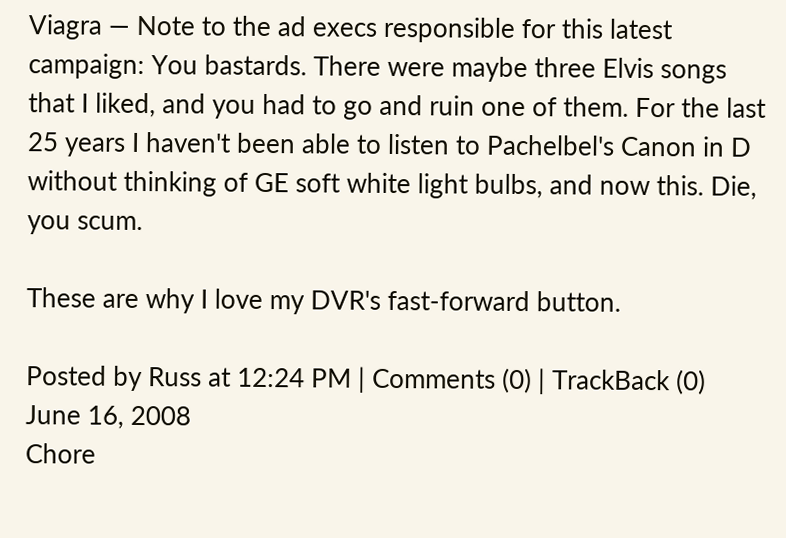Viagra — Note to the ad execs responsible for this latest campaign: You bastards. There were maybe three Elvis songs that I liked, and you had to go and ruin one of them. For the last 25 years I haven't been able to listen to Pachelbel's Canon in D without thinking of GE soft white light bulbs, and now this. Die, you scum.

These are why I love my DVR's fast-forward button.

Posted by Russ at 12:24 PM | Comments (0) | TrackBack (0)
June 16, 2008
Chore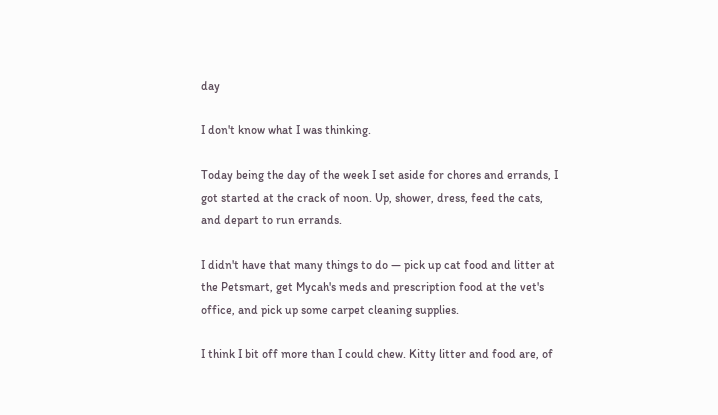day

I don't know what I was thinking.

Today being the day of the week I set aside for chores and errands, I got started at the crack of noon. Up, shower, dress, feed the cats, and depart to run errands.

I didn't have that many things to do — pick up cat food and litter at the Petsmart, get Mycah's meds and prescription food at the vet's office, and pick up some carpet cleaning supplies.

I think I bit off more than I could chew. Kitty litter and food are, of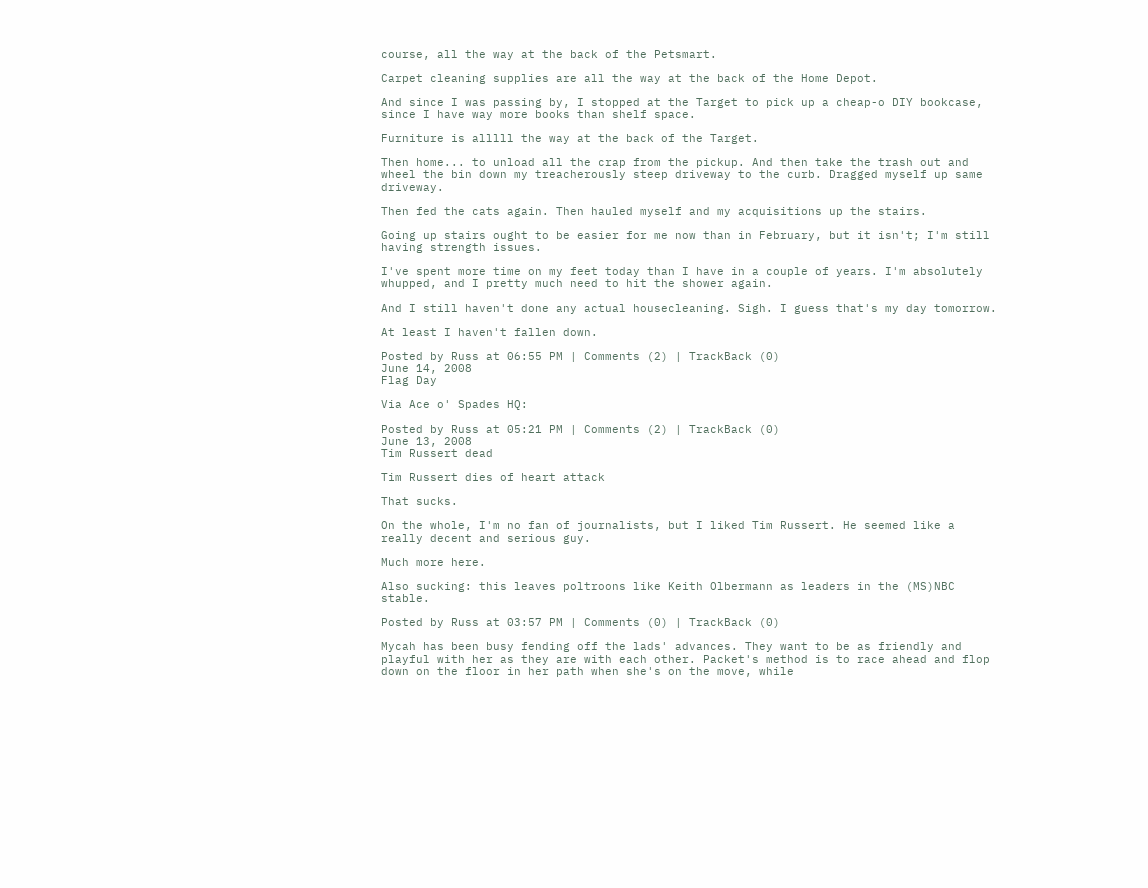course, all the way at the back of the Petsmart.

Carpet cleaning supplies are all the way at the back of the Home Depot.

And since I was passing by, I stopped at the Target to pick up a cheap-o DIY bookcase, since I have way more books than shelf space.

Furniture is alllll the way at the back of the Target.

Then home... to unload all the crap from the pickup. And then take the trash out and wheel the bin down my treacherously steep driveway to the curb. Dragged myself up same driveway.

Then fed the cats again. Then hauled myself and my acquisitions up the stairs.

Going up stairs ought to be easier for me now than in February, but it isn't; I'm still having strength issues.

I've spent more time on my feet today than I have in a couple of years. I'm absolutely whupped, and I pretty much need to hit the shower again.

And I still haven't done any actual housecleaning. Sigh. I guess that's my day tomorrow.

At least I haven't fallen down.

Posted by Russ at 06:55 PM | Comments (2) | TrackBack (0)
June 14, 2008
Flag Day

Via Ace o' Spades HQ:

Posted by Russ at 05:21 PM | Comments (2) | TrackBack (0)
June 13, 2008
Tim Russert dead

Tim Russert dies of heart attack

That sucks.

On the whole, I'm no fan of journalists, but I liked Tim Russert. He seemed like a really decent and serious guy.

Much more here.

Also sucking: this leaves poltroons like Keith Olbermann as leaders in the (MS)NBC stable.

Posted by Russ at 03:57 PM | Comments (0) | TrackBack (0)

Mycah has been busy fending off the lads' advances. They want to be as friendly and playful with her as they are with each other. Packet's method is to race ahead and flop down on the floor in her path when she's on the move, while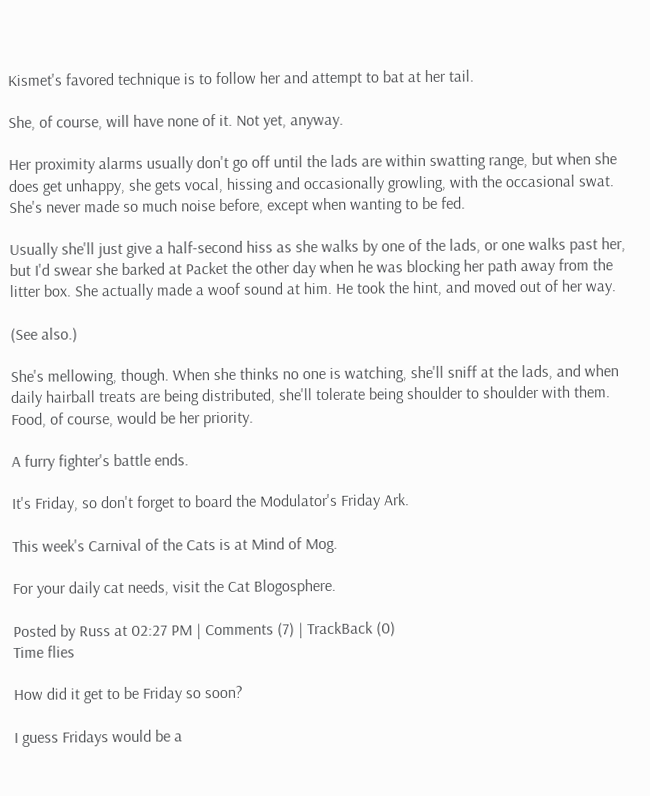Kismet's favored technique is to follow her and attempt to bat at her tail.

She, of course, will have none of it. Not yet, anyway.

Her proximity alarms usually don't go off until the lads are within swatting range, but when she does get unhappy, she gets vocal, hissing and occasionally growling, with the occasional swat. She's never made so much noise before, except when wanting to be fed.

Usually she'll just give a half-second hiss as she walks by one of the lads, or one walks past her, but I'd swear she barked at Packet the other day when he was blocking her path away from the litter box. She actually made a woof sound at him. He took the hint, and moved out of her way.

(See also.)

She's mellowing, though. When she thinks no one is watching, she'll sniff at the lads, and when daily hairball treats are being distributed, she'll tolerate being shoulder to shoulder with them. Food, of course, would be her priority.

A furry fighter's battle ends.

It's Friday, so don't forget to board the Modulator's Friday Ark.

This week's Carnival of the Cats is at Mind of Mog.

For your daily cat needs, visit the Cat Blogosphere.

Posted by Russ at 02:27 PM | Comments (7) | TrackBack (0)
Time flies

How did it get to be Friday so soon?

I guess Fridays would be a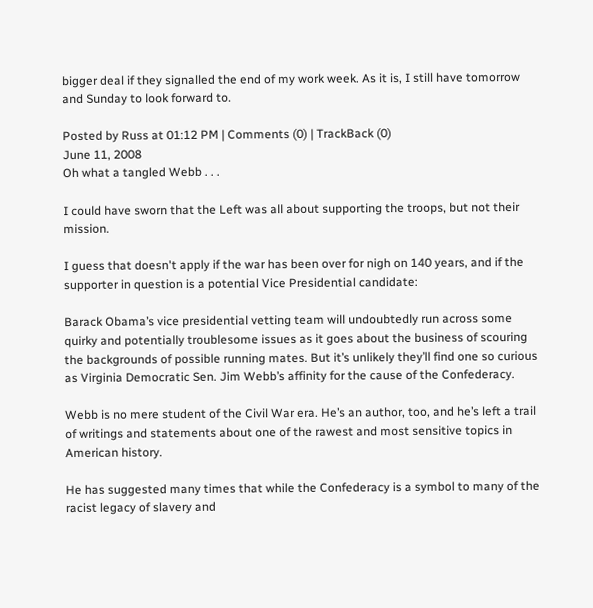bigger deal if they signalled the end of my work week. As it is, I still have tomorrow and Sunday to look forward to.

Posted by Russ at 01:12 PM | Comments (0) | TrackBack (0)
June 11, 2008
Oh what a tangled Webb . . .

I could have sworn that the Left was all about supporting the troops, but not their mission.

I guess that doesn't apply if the war has been over for nigh on 140 years, and if the supporter in question is a potential Vice Presidential candidate:

Barack Obama’s vice presidential vetting team will undoubtedly run across some quirky and potentially troublesome issues as it goes about the business of scouring the backgrounds of possible running mates. But it’s unlikely they’ll find one so curious as Virginia Democratic Sen. Jim Webb’s affinity for the cause of the Confederacy.

Webb is no mere student of the Civil War era. He’s an author, too, and he’s left a trail of writings and statements about one of the rawest and most sensitive topics in American history.

He has suggested many times that while the Confederacy is a symbol to many of the racist legacy of slavery and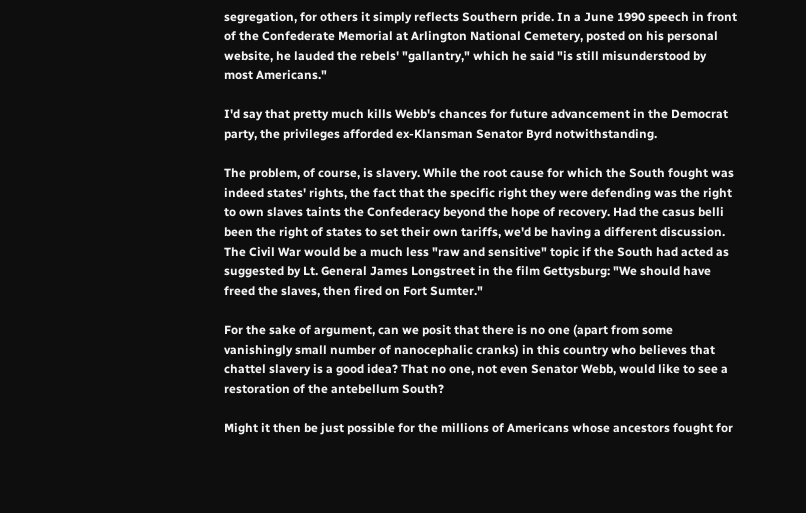segregation, for others it simply reflects Southern pride. In a June 1990 speech in front of the Confederate Memorial at Arlington National Cemetery, posted on his personal website, he lauded the rebels' "gallantry," which he said "is still misunderstood by most Americans."

I'd say that pretty much kills Webb's chances for future advancement in the Democrat party, the privileges afforded ex-Klansman Senator Byrd notwithstanding.

The problem, of course, is slavery. While the root cause for which the South fought was indeed states' rights, the fact that the specific right they were defending was the right to own slaves taints the Confederacy beyond the hope of recovery. Had the casus belli been the right of states to set their own tariffs, we'd be having a different discussion. The Civil War would be a much less "raw and sensitive" topic if the South had acted as suggested by Lt. General James Longstreet in the film Gettysburg: "We should have freed the slaves, then fired on Fort Sumter."

For the sake of argument, can we posit that there is no one (apart from some vanishingly small number of nanocephalic cranks) in this country who believes that chattel slavery is a good idea? That no one, not even Senator Webb, would like to see a restoration of the antebellum South?

Might it then be just possible for the millions of Americans whose ancestors fought for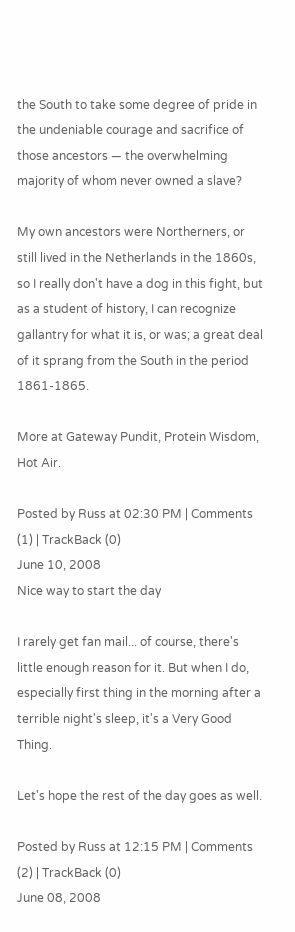the South to take some degree of pride in the undeniable courage and sacrifice of those ancestors — the overwhelming majority of whom never owned a slave?

My own ancestors were Northerners, or still lived in the Netherlands in the 1860s, so I really don't have a dog in this fight, but as a student of history, I can recognize gallantry for what it is, or was; a great deal of it sprang from the South in the period 1861-1865.

More at Gateway Pundit, Protein Wisdom, Hot Air.

Posted by Russ at 02:30 PM | Comments (1) | TrackBack (0)
June 10, 2008
Nice way to start the day

I rarely get fan mail... of course, there's little enough reason for it. But when I do, especially first thing in the morning after a terrible night's sleep, it's a Very Good Thing.

Let's hope the rest of the day goes as well.

Posted by Russ at 12:15 PM | Comments (2) | TrackBack (0)
June 08, 2008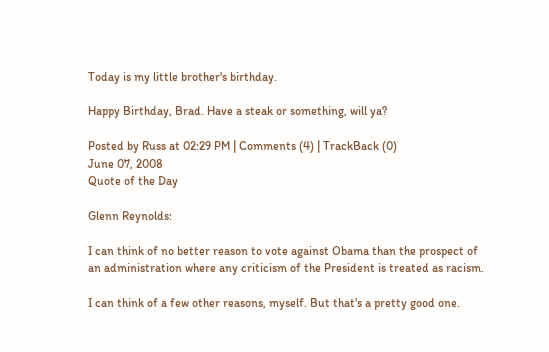Today is my little brother's birthday.

Happy Birthday, Brad. Have a steak or something, will ya?

Posted by Russ at 02:29 PM | Comments (4) | TrackBack (0)
June 07, 2008
Quote of the Day

Glenn Reynolds:

I can think of no better reason to vote against Obama than the prospect of an administration where any criticism of the President is treated as racism.

I can think of a few other reasons, myself. But that's a pretty good one.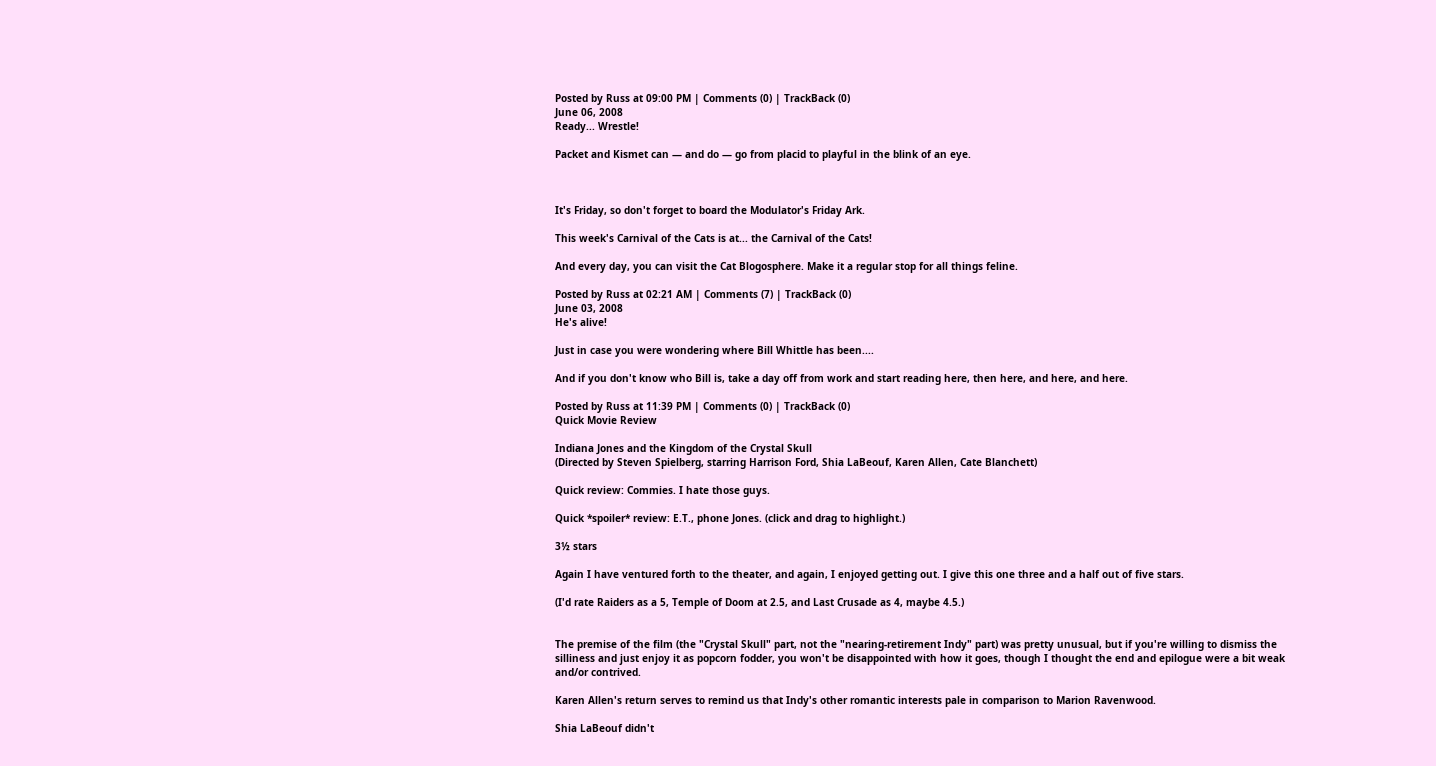Posted by Russ at 09:00 PM | Comments (0) | TrackBack (0)
June 06, 2008
Ready... Wrestle!

Packet and Kismet can — and do — go from placid to playful in the blink of an eye.



It's Friday, so don't forget to board the Modulator's Friday Ark.

This week's Carnival of the Cats is at... the Carnival of the Cats!

And every day, you can visit the Cat Blogosphere. Make it a regular stop for all things feline.

Posted by Russ at 02:21 AM | Comments (7) | TrackBack (0)
June 03, 2008
He's alive!

Just in case you were wondering where Bill Whittle has been....

And if you don't know who Bill is, take a day off from work and start reading here, then here, and here, and here.

Posted by Russ at 11:39 PM | Comments (0) | TrackBack (0)
Quick Movie Review

Indiana Jones and the Kingdom of the Crystal Skull
(Directed by Steven Spielberg, starring Harrison Ford, Shia LaBeouf, Karen Allen, Cate Blanchett)

Quick review: Commies. I hate those guys.

Quick *spoiler* review: E.T., phone Jones. (click and drag to highlight.)

3½ stars

Again I have ventured forth to the theater, and again, I enjoyed getting out. I give this one three and a half out of five stars.

(I'd rate Raiders as a 5, Temple of Doom at 2.5, and Last Crusade as 4, maybe 4.5.)


The premise of the film (the "Crystal Skull" part, not the "nearing-retirement Indy" part) was pretty unusual, but if you're willing to dismiss the silliness and just enjoy it as popcorn fodder, you won't be disappointed with how it goes, though I thought the end and epilogue were a bit weak and/or contrived.

Karen Allen's return serves to remind us that Indy's other romantic interests pale in comparison to Marion Ravenwood.

Shia LaBeouf didn't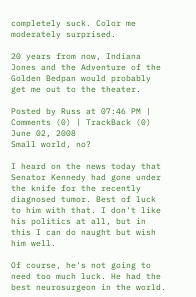completely suck. Color me moderately surprised.

20 years from now, Indiana Jones and the Adventure of the Golden Bedpan would probably get me out to the theater.

Posted by Russ at 07:46 PM | Comments (0) | TrackBack (0)
June 02, 2008
Small world, no?

I heard on the news today that Senator Kennedy had gone under the knife for the recently diagnosed tumor. Best of luck to him with that. I don't like his politics at all, but in this I can do naught but wish him well.

Of course, he's not going to need too much luck. He had the best neurosurgeon in the world.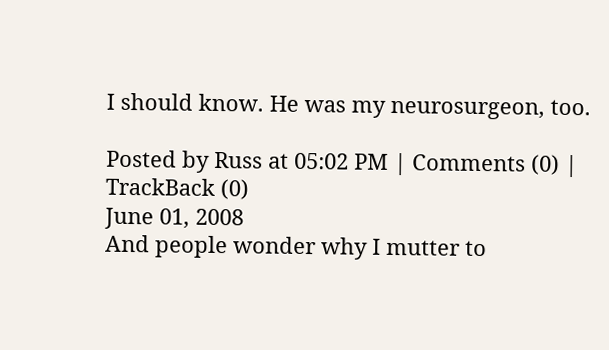I should know. He was my neurosurgeon, too.

Posted by Russ at 05:02 PM | Comments (0) | TrackBack (0)
June 01, 2008
And people wonder why I mutter to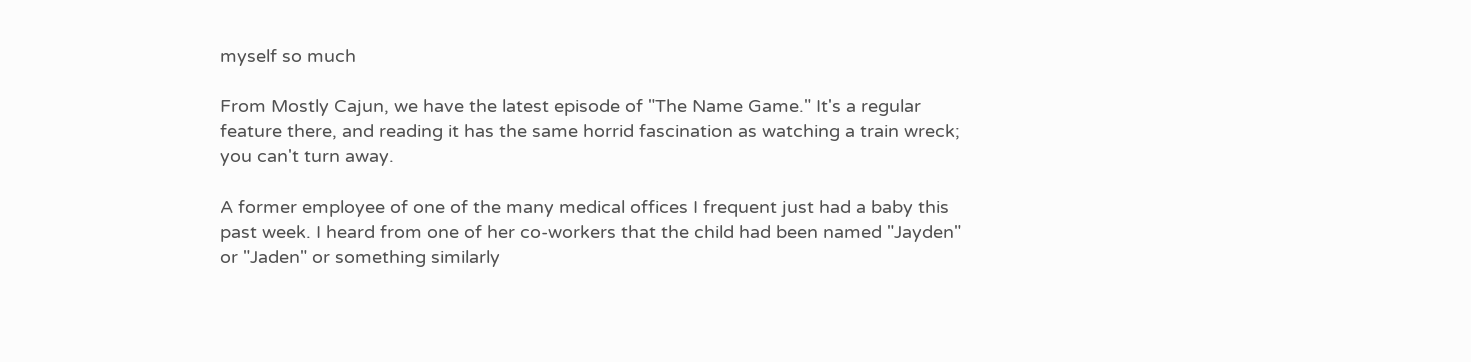myself so much

From Mostly Cajun, we have the latest episode of "The Name Game." It's a regular feature there, and reading it has the same horrid fascination as watching a train wreck; you can't turn away.

A former employee of one of the many medical offices I frequent just had a baby this past week. I heard from one of her co-workers that the child had been named "Jayden" or "Jaden" or something similarly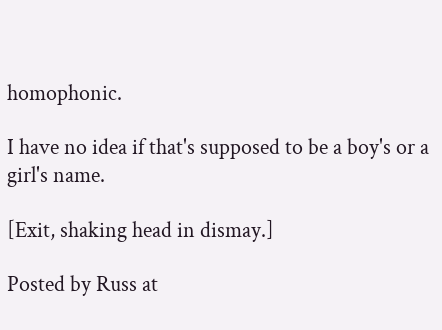homophonic.

I have no idea if that's supposed to be a boy's or a girl's name.

[Exit, shaking head in dismay.]

Posted by Russ at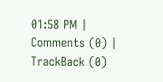01:58 PM | Comments (0) | TrackBack (0)